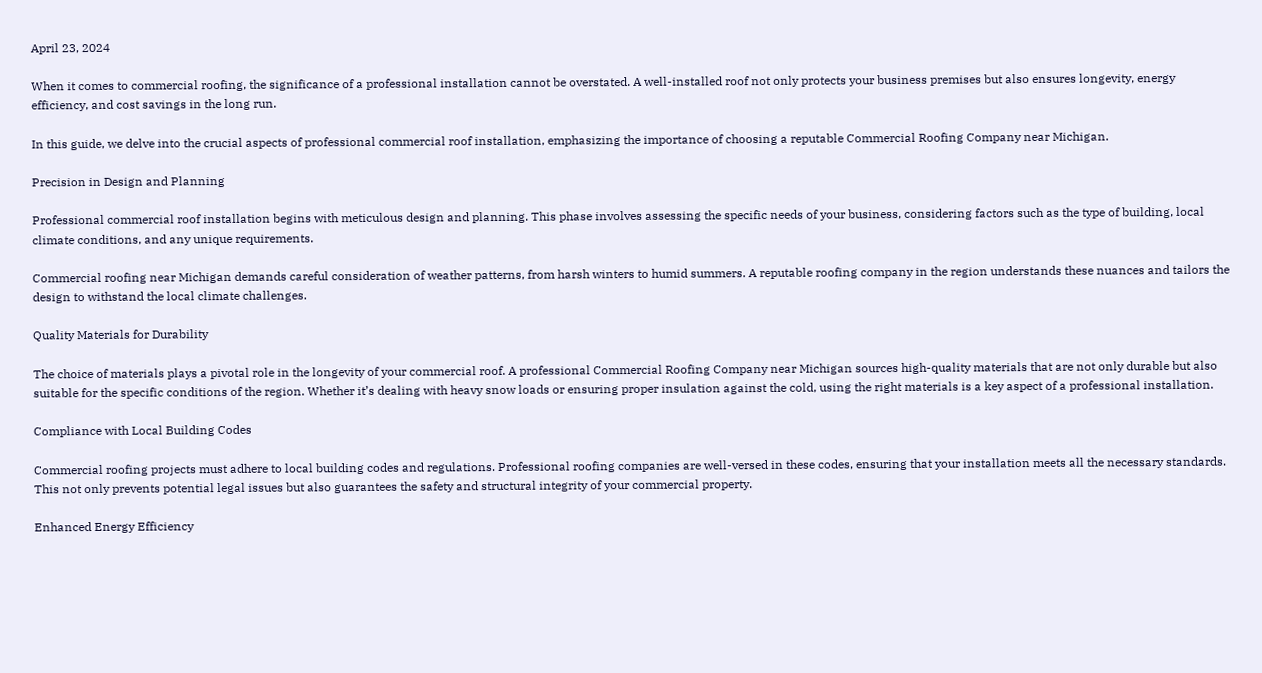April 23, 2024

When it comes to commercial roofing, the significance of a professional installation cannot be overstated. A well-installed roof not only protects your business premises but also ensures longevity, energy efficiency, and cost savings in the long run.

In this guide, we delve into the crucial aspects of professional commercial roof installation, emphasizing the importance of choosing a reputable Commercial Roofing Company near Michigan.

Precision in Design and Planning

Professional commercial roof installation begins with meticulous design and planning. This phase involves assessing the specific needs of your business, considering factors such as the type of building, local climate conditions, and any unique requirements.

Commercial roofing near Michigan demands careful consideration of weather patterns, from harsh winters to humid summers. A reputable roofing company in the region understands these nuances and tailors the design to withstand the local climate challenges.

Quality Materials for Durability

The choice of materials plays a pivotal role in the longevity of your commercial roof. A professional Commercial Roofing Company near Michigan sources high-quality materials that are not only durable but also suitable for the specific conditions of the region. Whether it’s dealing with heavy snow loads or ensuring proper insulation against the cold, using the right materials is a key aspect of a professional installation.

Compliance with Local Building Codes

Commercial roofing projects must adhere to local building codes and regulations. Professional roofing companies are well-versed in these codes, ensuring that your installation meets all the necessary standards. This not only prevents potential legal issues but also guarantees the safety and structural integrity of your commercial property.

Enhanced Energy Efficiency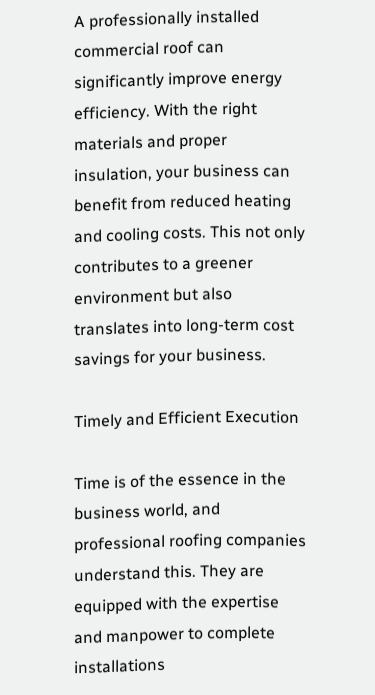A professionally installed commercial roof can significantly improve energy efficiency. With the right materials and proper insulation, your business can benefit from reduced heating and cooling costs. This not only contributes to a greener environment but also translates into long-term cost savings for your business.

Timely and Efficient Execution

Time is of the essence in the business world, and professional roofing companies understand this. They are equipped with the expertise and manpower to complete installations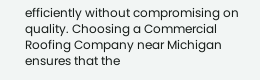efficiently without compromising on quality. Choosing a Commercial Roofing Company near Michigan ensures that the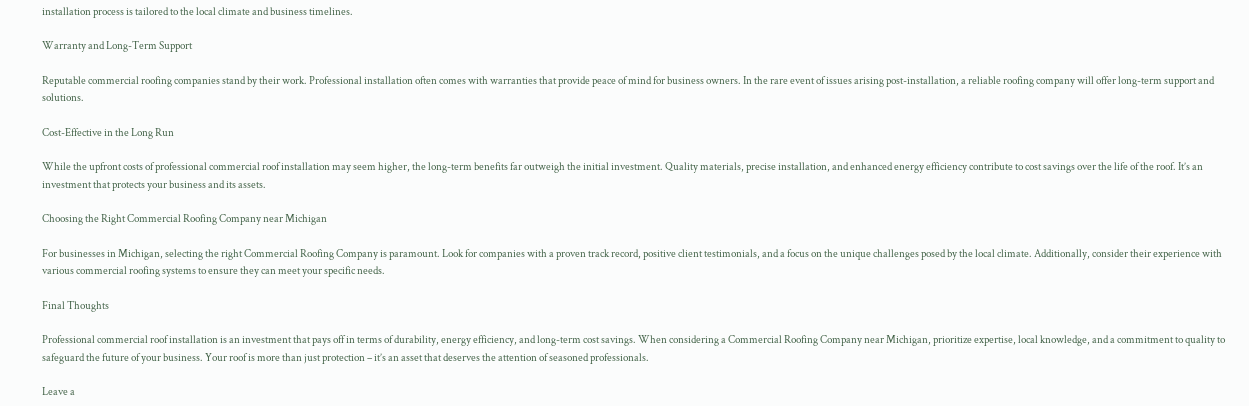installation process is tailored to the local climate and business timelines.

Warranty and Long-Term Support

Reputable commercial roofing companies stand by their work. Professional installation often comes with warranties that provide peace of mind for business owners. In the rare event of issues arising post-installation, a reliable roofing company will offer long-term support and solutions.

Cost-Effective in the Long Run

While the upfront costs of professional commercial roof installation may seem higher, the long-term benefits far outweigh the initial investment. Quality materials, precise installation, and enhanced energy efficiency contribute to cost savings over the life of the roof. It’s an investment that protects your business and its assets.

Choosing the Right Commercial Roofing Company near Michigan

For businesses in Michigan, selecting the right Commercial Roofing Company is paramount. Look for companies with a proven track record, positive client testimonials, and a focus on the unique challenges posed by the local climate. Additionally, consider their experience with various commercial roofing systems to ensure they can meet your specific needs.

Final Thoughts

Professional commercial roof installation is an investment that pays off in terms of durability, energy efficiency, and long-term cost savings. When considering a Commercial Roofing Company near Michigan, prioritize expertise, local knowledge, and a commitment to quality to safeguard the future of your business. Your roof is more than just protection – it’s an asset that deserves the attention of seasoned professionals.

Leave a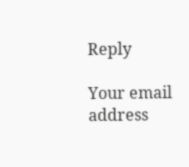Reply

Your email address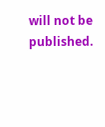will not be published.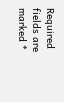Required fields are marked *